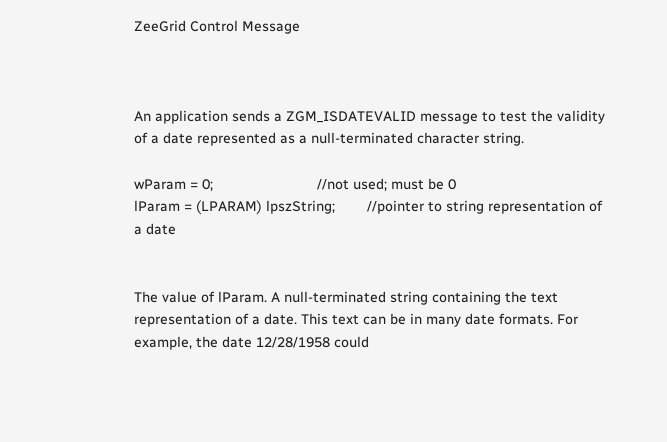ZeeGrid Control Message



An application sends a ZGM_ISDATEVALID message to test the validity of a date represented as a null-terminated character string.

wParam = 0;                          //not used; must be 0
lParam = (LPARAM) lpszString;        //pointer to string representation of a date


The value of lParam. A null-terminated string containing the text representation of a date. This text can be in many date formats. For example, the date 12/28/1958 could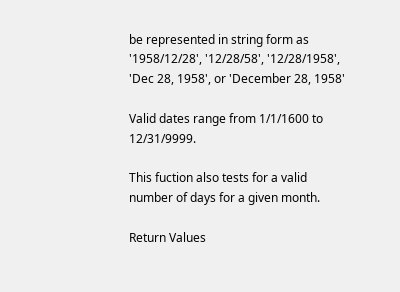be represented in string form as '1958/12/28', '12/28/58', '12/28/1958', 'Dec 28, 1958', or 'December 28, 1958'

Valid dates range from 1/1/1600 to 12/31/9999.

This fuction also tests for a valid number of days for a given month.

Return Values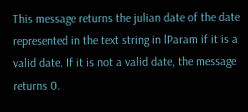This message returns the julian date of the date represented in the text string in lParam if it is a valid date. If it is not a valid date, the message returns 0.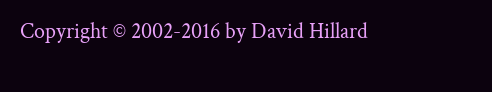Copyright © 2002-2016 by David Hillard